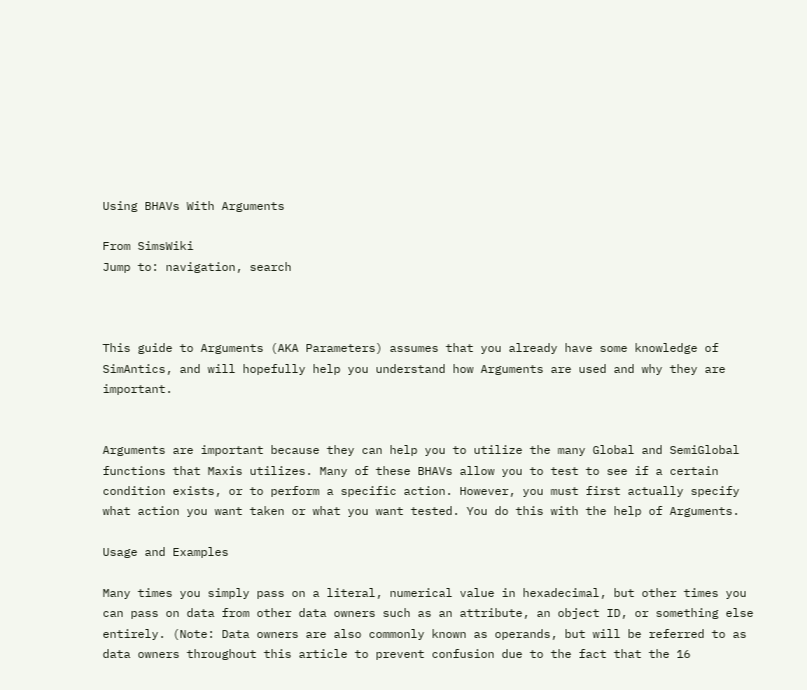Using BHAVs With Arguments

From SimsWiki
Jump to: navigation, search



This guide to Arguments (AKA Parameters) assumes that you already have some knowledge of SimAntics, and will hopefully help you understand how Arguments are used and why they are important.


Arguments are important because they can help you to utilize the many Global and SemiGlobal functions that Maxis utilizes. Many of these BHAVs allow you to test to see if a certain condition exists, or to perform a specific action. However, you must first actually specify what action you want taken or what you want tested. You do this with the help of Arguments.

Usage and Examples

Many times you simply pass on a literal, numerical value in hexadecimal, but other times you can pass on data from other data owners such as an attribute, an object ID, or something else entirely. (Note: Data owners are also commonly known as operands, but will be referred to as data owners throughout this article to prevent confusion due to the fact that the 16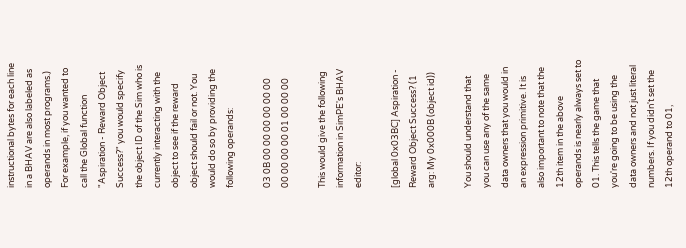instructional bytes for each line in a BHAV are also labeled as operands in most programs.) For example, if you wanted to call the Global function "Aspiration - Reward Object Success?" you would specify the object ID of the Sim who is currently interacting with the object to see if the reward object should fail or not. You would do so by providing the following operands:

03 0B 00 00 00 00 00 00
00 00 00 00 01 00 00 00

This would give the following information in SimPE's BHAV editor:

[global 0x03BC] Aspiration - Reward Object Success? (1 arg: My 0x000B (object id))

You should understand that you can use any of the same data owners that you would in an expression primitive. It is also important to note that the 12th item in the above operands is nearly always set to 01. This tells the game that you're going to be using the data owners and not just literal numbers. If you didn't set the 12th operand to 01,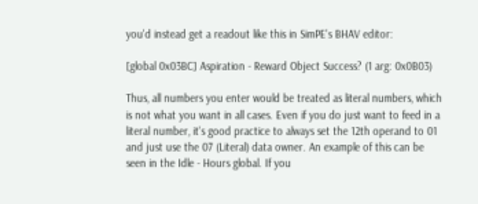you'd instead get a readout like this in SimPE's BHAV editor:

[global 0x03BC] Aspiration - Reward Object Success? (1 arg: 0x0B03)

Thus, all numbers you enter would be treated as literal numbers, which is not what you want in all cases. Even if you do just want to feed in a literal number, it's good practice to always set the 12th operand to 01 and just use the 07 (Literal) data owner. An example of this can be seen in the Idle - Hours global. If you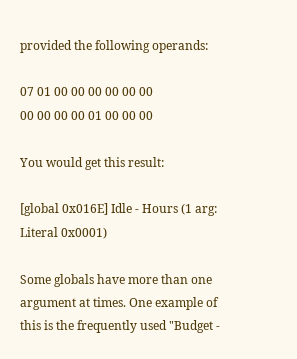provided the following operands:

07 01 00 00 00 00 00 00
00 00 00 00 01 00 00 00

You would get this result:

[global 0x016E] Idle - Hours (1 arg: Literal 0x0001)

Some globals have more than one argument at times. One example of this is the frequently used "Budget -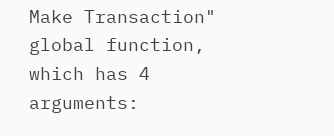Make Transaction" global function, which has 4 arguments: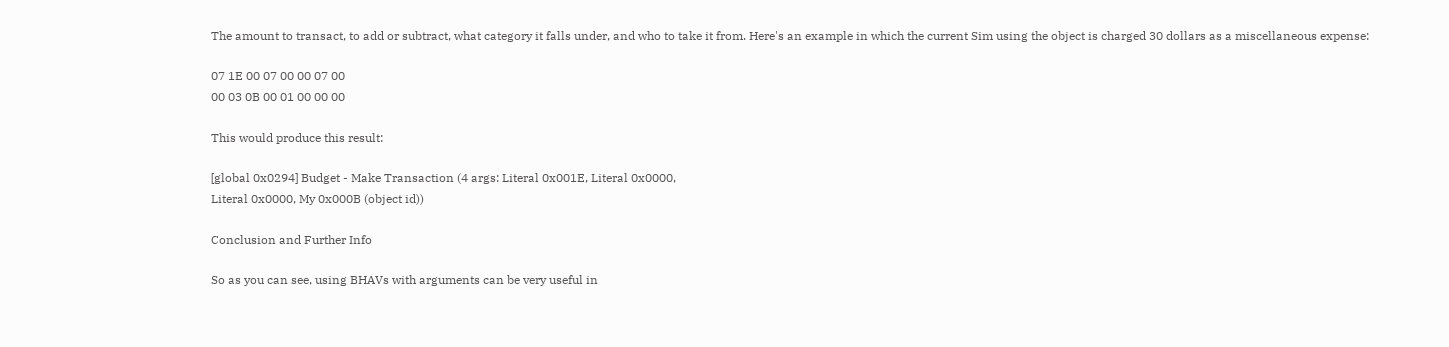The amount to transact, to add or subtract, what category it falls under, and who to take it from. Here's an example in which the current Sim using the object is charged 30 dollars as a miscellaneous expense:

07 1E 00 07 00 00 07 00
00 03 0B 00 01 00 00 00

This would produce this result:

[global 0x0294] Budget - Make Transaction (4 args: Literal 0x001E, Literal 0x0000,
Literal 0x0000, My 0x000B (object id))

Conclusion and Further Info

So as you can see, using BHAVs with arguments can be very useful in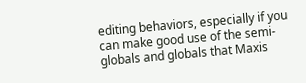editing behaviors, especially if you can make good use of the semi-globals and globals that Maxis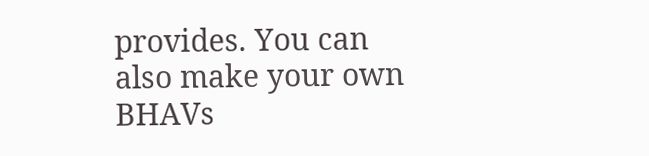provides. You can also make your own BHAVs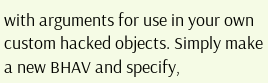with arguments for use in your own custom hacked objects. Simply make a new BHAV and specify,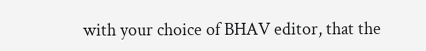with your choice of BHAV editor, that the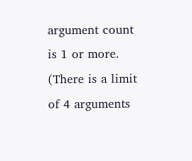argument count is 1 or more. (There is a limit of 4 arguments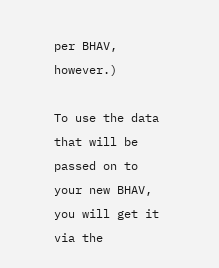per BHAV, however.)

To use the data that will be passed on to your new BHAV, you will get it via the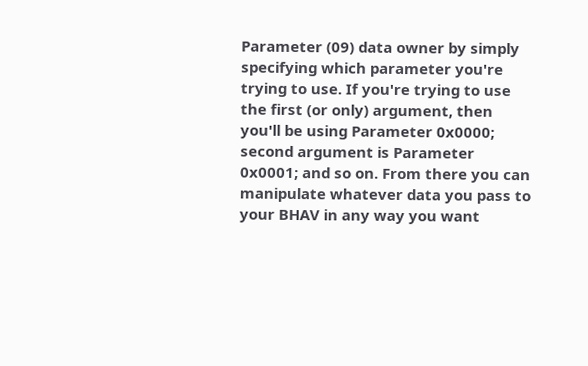Parameter (09) data owner by simply specifying which parameter you're trying to use. If you're trying to use the first (or only) argument, then you'll be using Parameter 0x0000; second argument is Parameter 0x0001; and so on. From there you can manipulate whatever data you pass to your BHAV in any way you want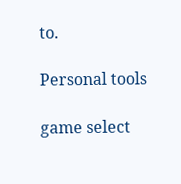to.

Personal tools

game select